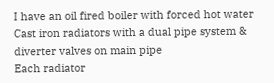I have an oil fired boiler with forced hot water
Cast iron radiators with a dual pipe system & diverter valves on main pipe
Each radiator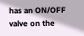has an ON/OFF valve on the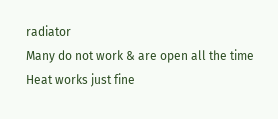radiator
Many do not work & are open all the time
Heat works just fine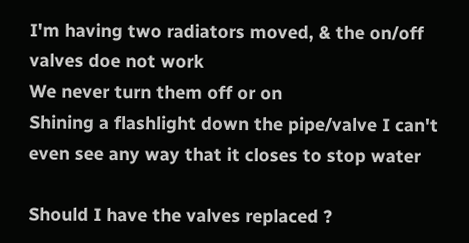I'm having two radiators moved, & the on/off valves doe not work
We never turn them off or on
Shining a flashlight down the pipe/valve I can't even see any way that it closes to stop water

Should I have the valves replaced ?